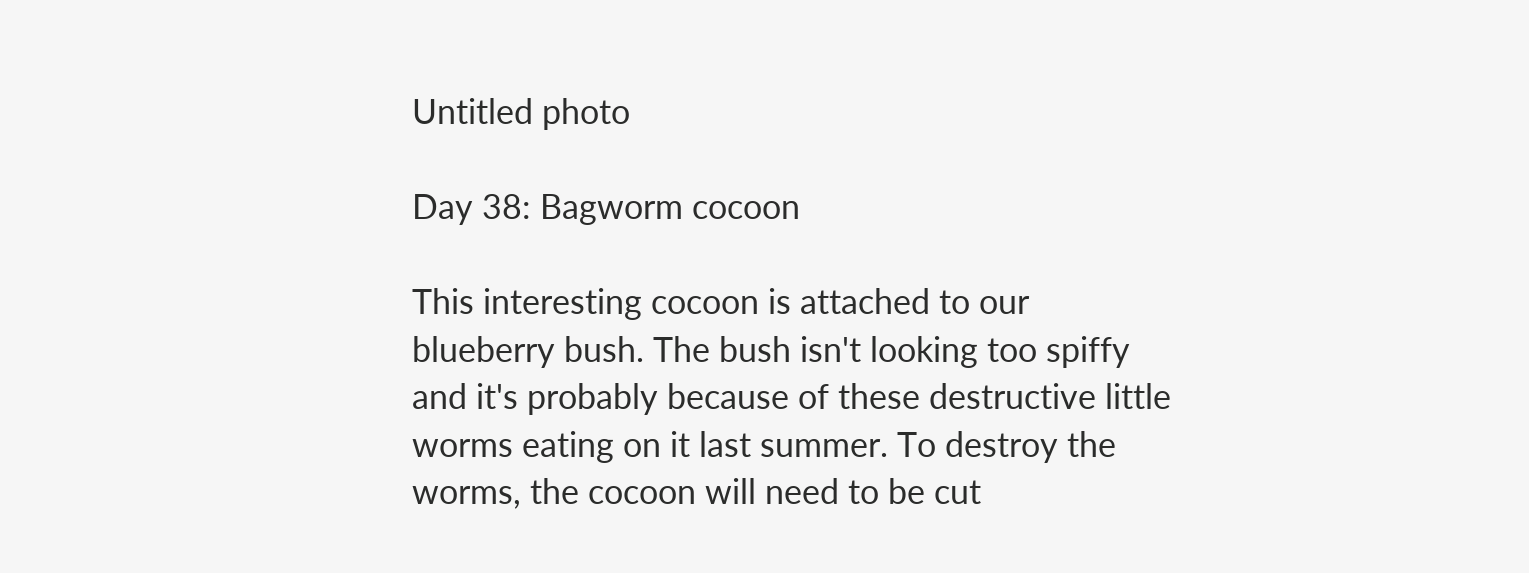Untitled photo

Day 38: Bagworm cocoon

This interesting cocoon is attached to our blueberry bush. The bush isn't looking too spiffy and it's probably because of these destructive little worms eating on it last summer. To destroy the worms, the cocoon will need to be cut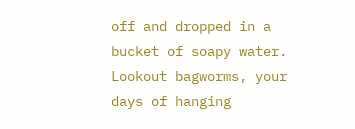off and dropped in a bucket of soapy water. Lookout bagworms, your days of hanging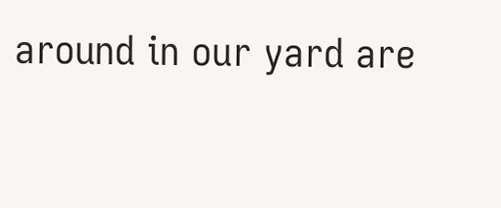around in our yard are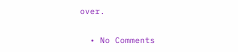over.

  • No Comments